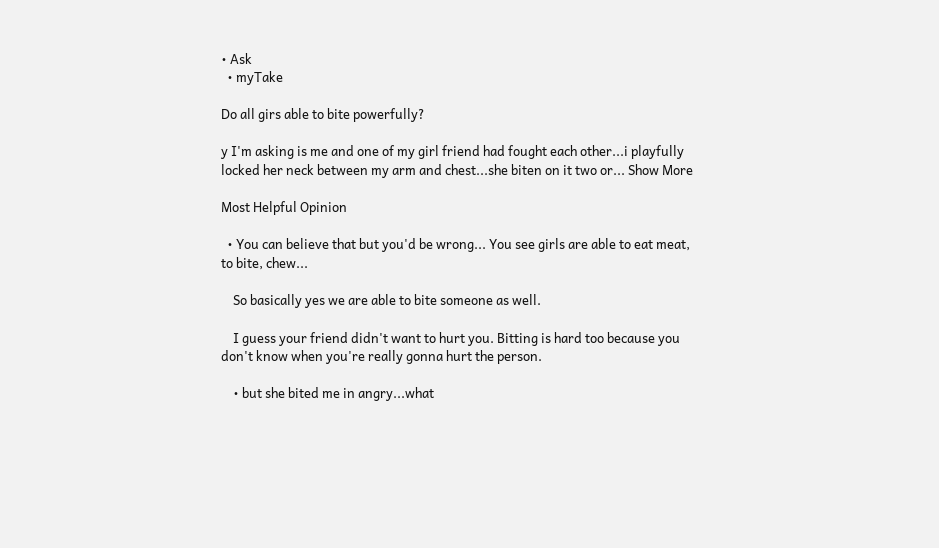• Ask
  • myTake

Do all girs able to bite powerfully?

y I'm asking is me and one of my girl friend had fought each other...i playfully locked her neck between my arm and chest...she biten on it two or... Show More

Most Helpful Opinion

  • You can believe that but you'd be wrong... You see girls are able to eat meat, to bite, chew...

    So basically yes we are able to bite someone as well.

    I guess your friend didn't want to hurt you. Bitting is hard too because you don't know when you're really gonna hurt the person.

    • but she bited me in angry...what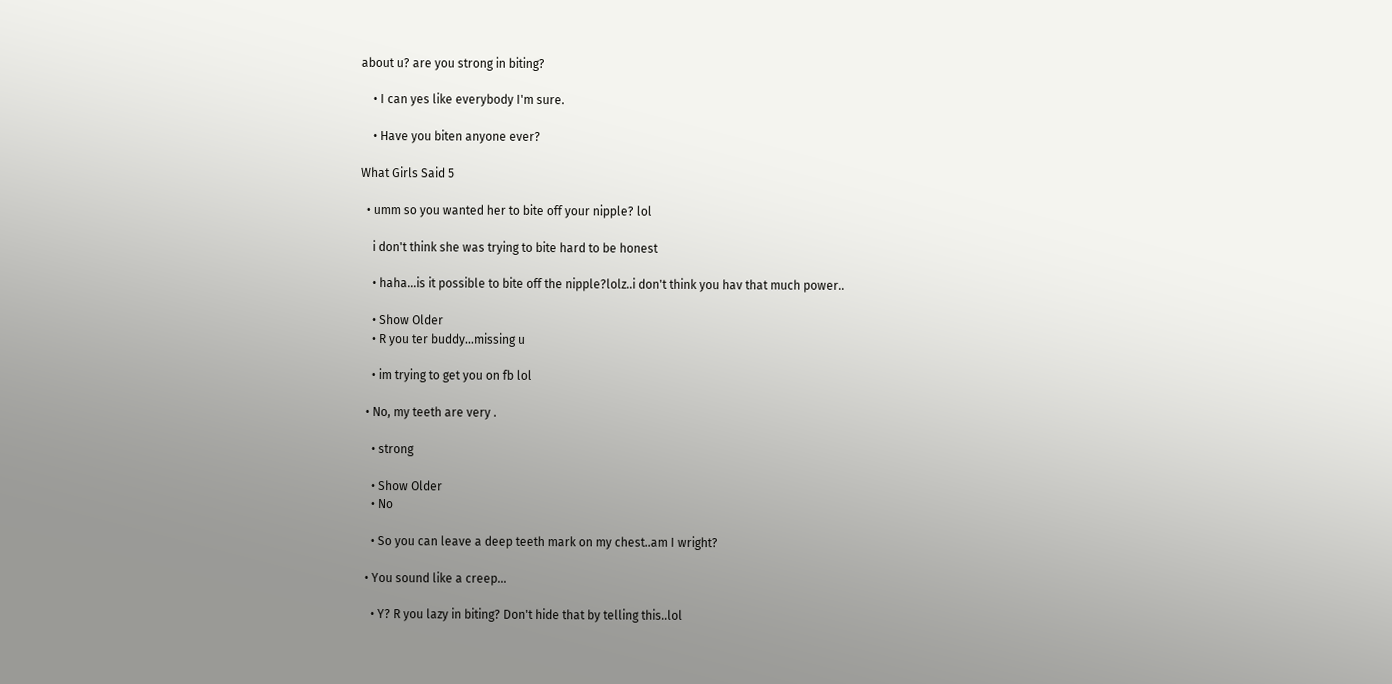about u? are you strong in biting?

    • I can yes like everybody I'm sure.

    • Have you biten anyone ever?

What Girls Said 5

  • umm so you wanted her to bite off your nipple? lol

    i don't think she was trying to bite hard to be honest

    • haha...is it possible to bite off the nipple?lolz..i don't think you hav that much power..

    • Show Older
    • R you ter buddy...missing u

    • im trying to get you on fb lol

  • No, my teeth are very .

    • strong

    • Show Older
    • No

    • So you can leave a deep teeth mark on my chest..am I wright?

  • You sound like a creep...

    • Y? R you lazy in biting? Don't hide that by telling this..lol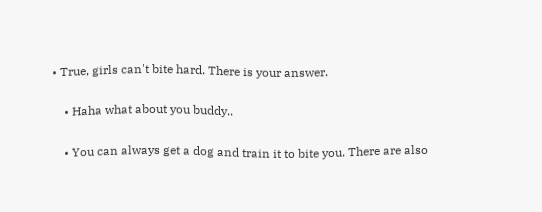• True, girls can't bite hard. There is your answer.

    • Haha what about you buddy..

    • You can always get a dog and train it to bite you. There are also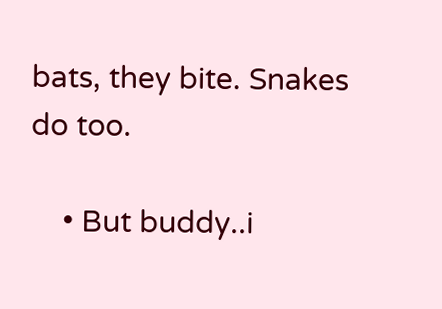bats, they bite. Snakes do too.

    • But buddy..i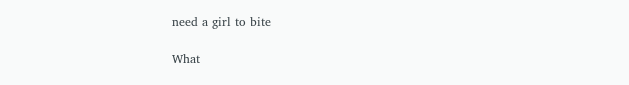need a girl to bite

What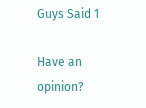Guys Said 1

Have an opinion?